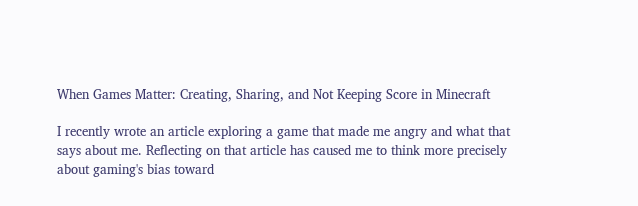When Games Matter: Creating, Sharing, and Not Keeping Score in Minecraft

I recently wrote an article exploring a game that made me angry and what that says about me. Reflecting on that article has caused me to think more precisely about gaming's bias toward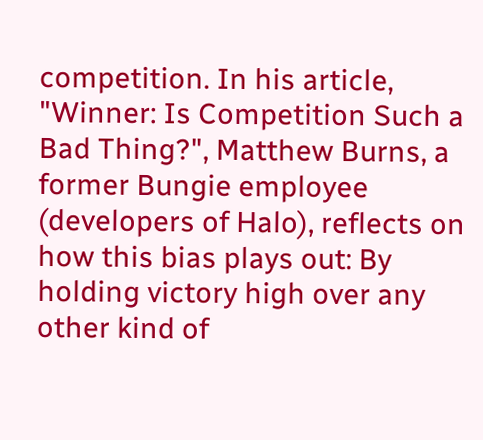competition. In his article, "Winner: Is Competition Such a Bad Thing?", Matthew Burns, a former Bungie employee (developers of Halo), reflects on how this bias plays out: By holding victory high over any other kind of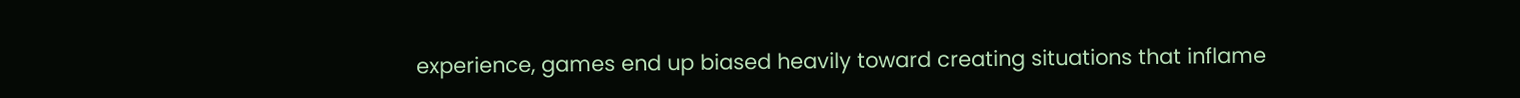experience, games end up biased heavily toward creating situations that inflame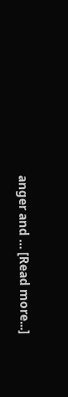anger and … [Read more...]